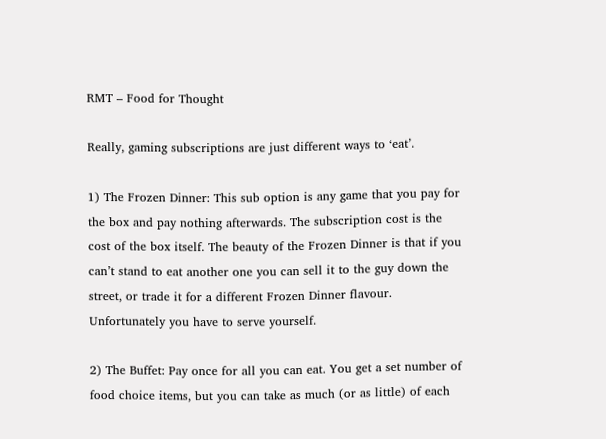RMT – Food for Thought

Really, gaming subscriptions are just different ways to ‘eat’.

1) The Frozen Dinner: This sub option is any game that you pay for the box and pay nothing afterwards. The subscription cost is the cost of the box itself. The beauty of the Frozen Dinner is that if you can’t stand to eat another one you can sell it to the guy down the street, or trade it for a different Frozen Dinner flavour. Unfortunately you have to serve yourself.

2) The Buffet: Pay once for all you can eat. You get a set number of food choice items, but you can take as much (or as little) of each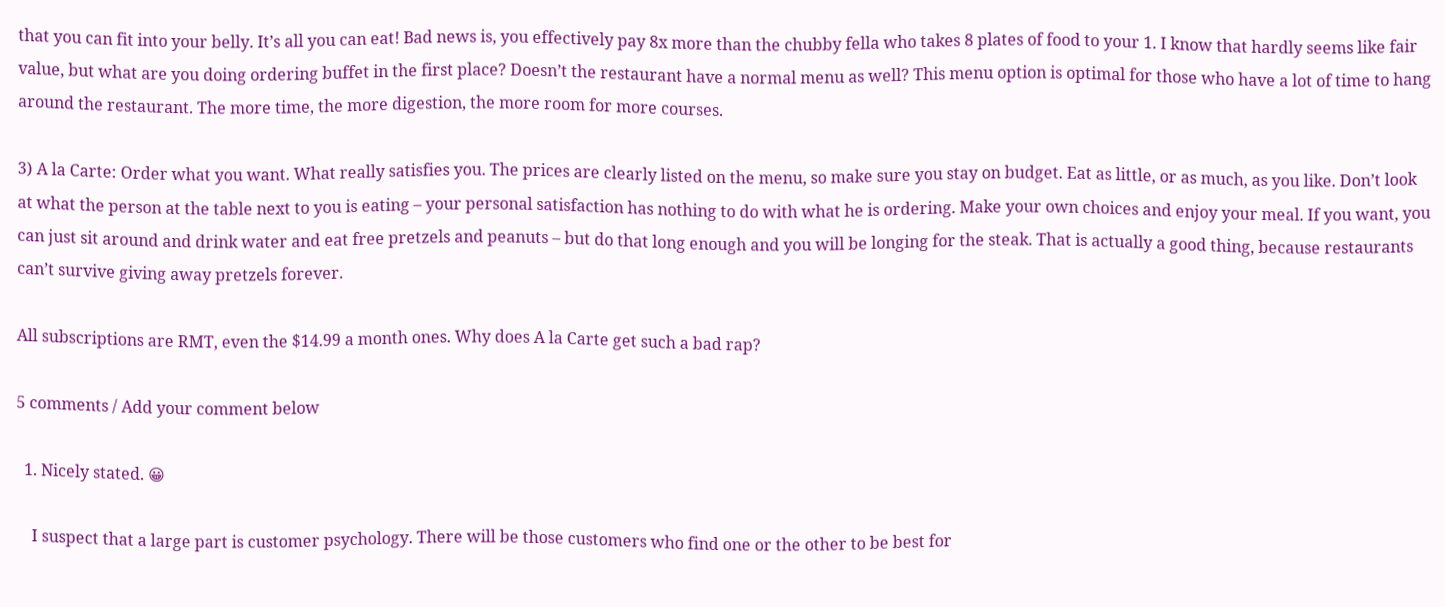that you can fit into your belly. It’s all you can eat! Bad news is, you effectively pay 8x more than the chubby fella who takes 8 plates of food to your 1. I know that hardly seems like fair value, but what are you doing ordering buffet in the first place? Doesn’t the restaurant have a normal menu as well? This menu option is optimal for those who have a lot of time to hang around the restaurant. The more time, the more digestion, the more room for more courses.

3) A la Carte: Order what you want. What really satisfies you. The prices are clearly listed on the menu, so make sure you stay on budget. Eat as little, or as much, as you like. Don’t look at what the person at the table next to you is eating – your personal satisfaction has nothing to do with what he is ordering. Make your own choices and enjoy your meal. If you want, you can just sit around and drink water and eat free pretzels and peanuts – but do that long enough and you will be longing for the steak. That is actually a good thing, because restaurants can’t survive giving away pretzels forever.

All subscriptions are RMT, even the $14.99 a month ones. Why does A la Carte get such a bad rap?

5 comments / Add your comment below

  1. Nicely stated. 😀

    I suspect that a large part is customer psychology. There will be those customers who find one or the other to be best for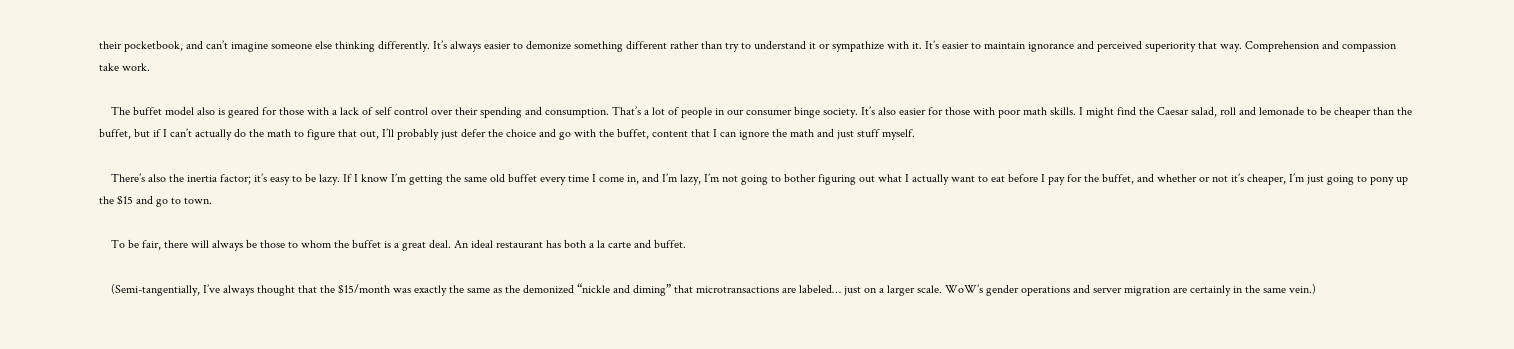their pocketbook, and can’t imagine someone else thinking differently. It’s always easier to demonize something different rather than try to understand it or sympathize with it. It’s easier to maintain ignorance and perceived superiority that way. Comprehension and compassion take work.

    The buffet model also is geared for those with a lack of self control over their spending and consumption. That’s a lot of people in our consumer binge society. It’s also easier for those with poor math skills. I might find the Caesar salad, roll and lemonade to be cheaper than the buffet, but if I can’t actually do the math to figure that out, I’ll probably just defer the choice and go with the buffet, content that I can ignore the math and just stuff myself.

    There’s also the inertia factor; it’s easy to be lazy. If I know I’m getting the same old buffet every time I come in, and I’m lazy, I’m not going to bother figuring out what I actually want to eat before I pay for the buffet, and whether or not it’s cheaper, I’m just going to pony up the $15 and go to town.

    To be fair, there will always be those to whom the buffet is a great deal. An ideal restaurant has both a la carte and buffet.

    (Semi-tangentially, I’ve always thought that the $15/month was exactly the same as the demonized “nickle and diming” that microtransactions are labeled… just on a larger scale. WoW’s gender operations and server migration are certainly in the same vein.)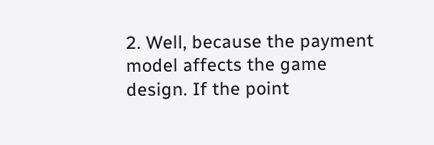2. Well, because the payment model affects the game design. If the point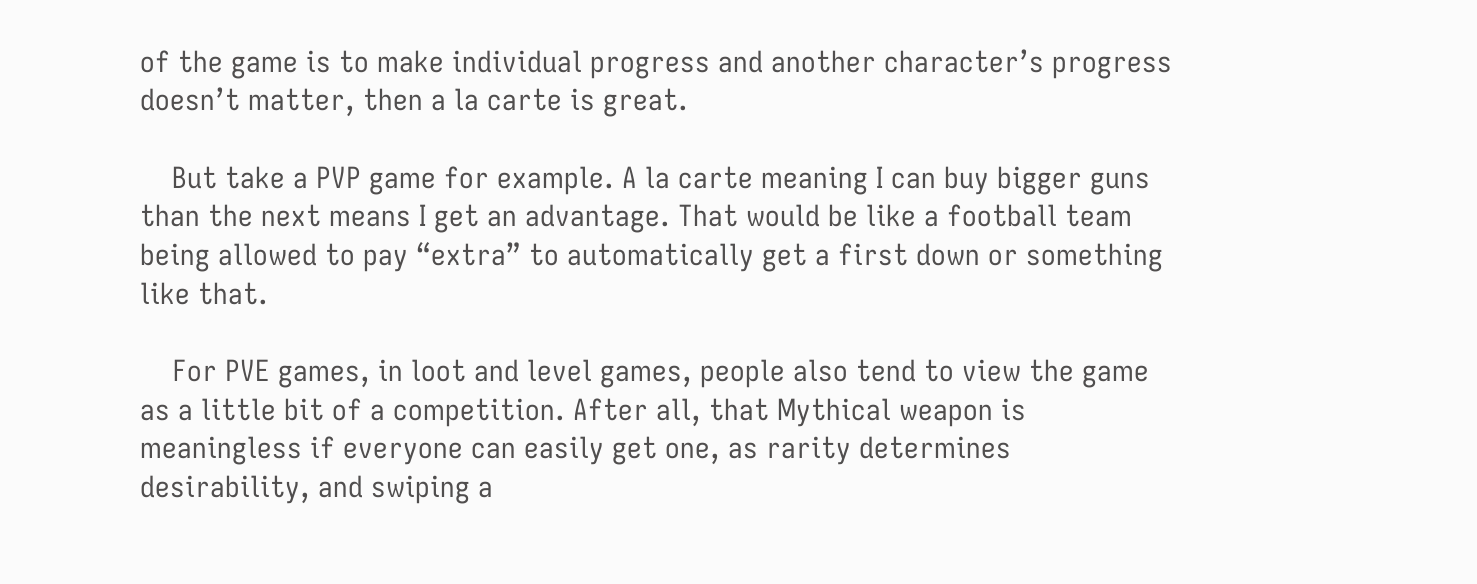of the game is to make individual progress and another character’s progress doesn’t matter, then a la carte is great.

    But take a PVP game for example. A la carte meaning I can buy bigger guns than the next means I get an advantage. That would be like a football team being allowed to pay “extra” to automatically get a first down or something like that.

    For PVE games, in loot and level games, people also tend to view the game as a little bit of a competition. After all, that Mythical weapon is meaningless if everyone can easily get one, as rarity determines desirability, and swiping a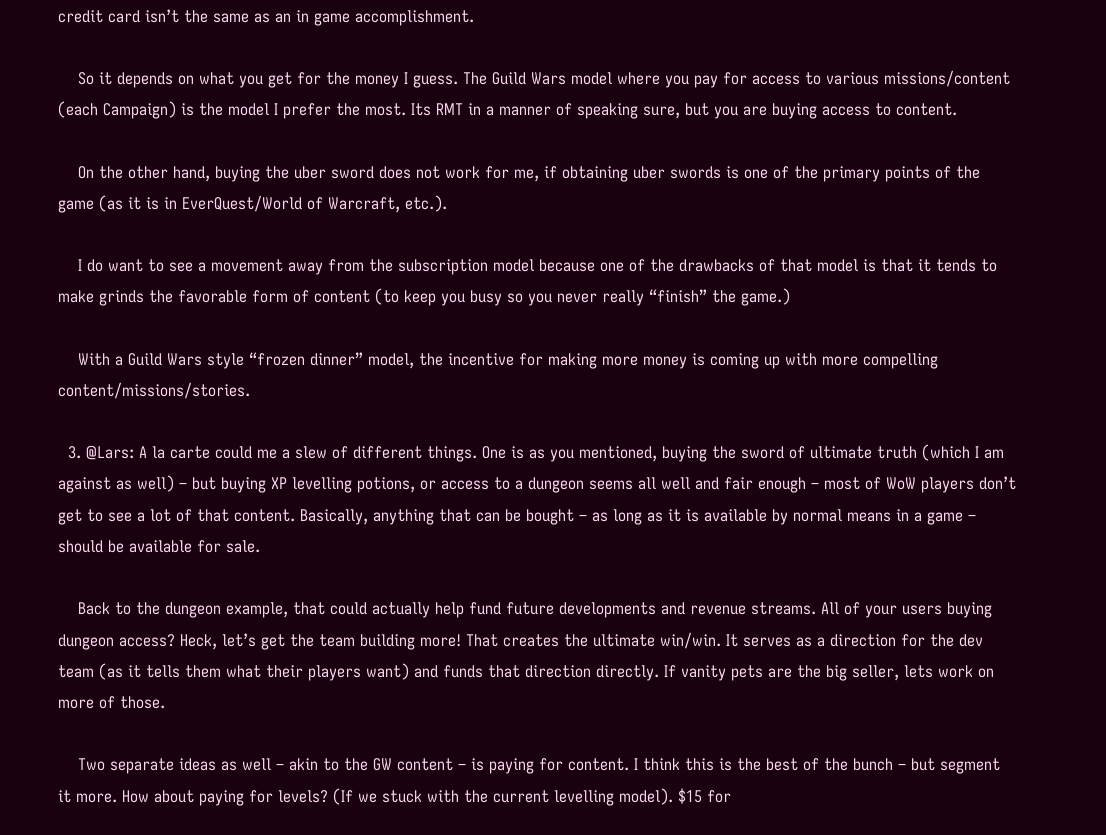credit card isn’t the same as an in game accomplishment.

    So it depends on what you get for the money I guess. The Guild Wars model where you pay for access to various missions/content (each Campaign) is the model I prefer the most. Its RMT in a manner of speaking sure, but you are buying access to content.

    On the other hand, buying the uber sword does not work for me, if obtaining uber swords is one of the primary points of the game (as it is in EverQuest/World of Warcraft, etc.).

    I do want to see a movement away from the subscription model because one of the drawbacks of that model is that it tends to make grinds the favorable form of content (to keep you busy so you never really “finish” the game.)

    With a Guild Wars style “frozen dinner” model, the incentive for making more money is coming up with more compelling content/missions/stories.

  3. @Lars: A la carte could me a slew of different things. One is as you mentioned, buying the sword of ultimate truth (which I am against as well) – but buying XP levelling potions, or access to a dungeon seems all well and fair enough – most of WoW players don’t get to see a lot of that content. Basically, anything that can be bought – as long as it is available by normal means in a game – should be available for sale.

    Back to the dungeon example, that could actually help fund future developments and revenue streams. All of your users buying dungeon access? Heck, let’s get the team building more! That creates the ultimate win/win. It serves as a direction for the dev team (as it tells them what their players want) and funds that direction directly. If vanity pets are the big seller, lets work on more of those.

    Two separate ideas as well – akin to the GW content – is paying for content. I think this is the best of the bunch – but segment it more. How about paying for levels? (If we stuck with the current levelling model). $15 for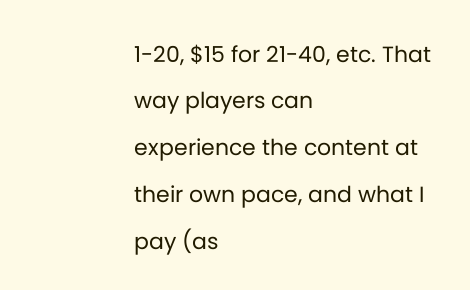1-20, $15 for 21-40, etc. That way players can experience the content at their own pace, and what I pay (as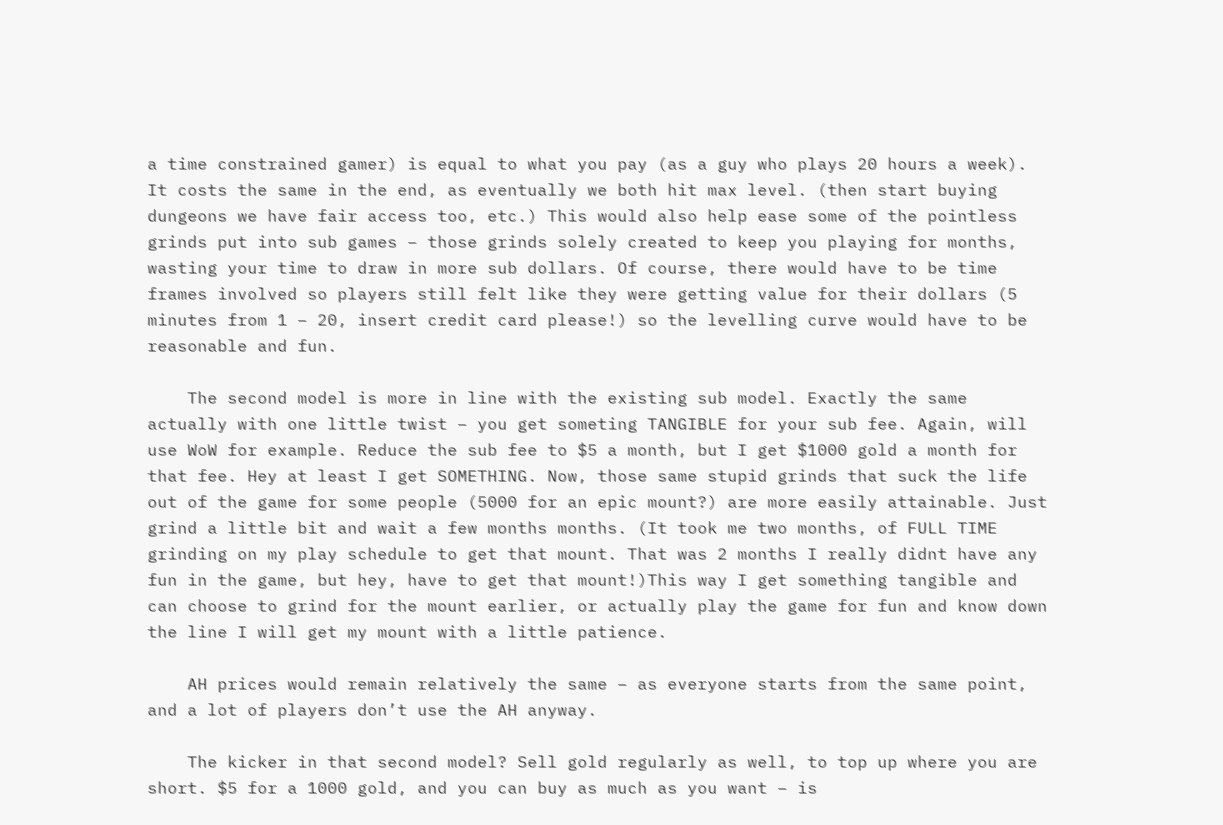a time constrained gamer) is equal to what you pay (as a guy who plays 20 hours a week). It costs the same in the end, as eventually we both hit max level. (then start buying dungeons we have fair access too, etc.) This would also help ease some of the pointless grinds put into sub games – those grinds solely created to keep you playing for months, wasting your time to draw in more sub dollars. Of course, there would have to be time frames involved so players still felt like they were getting value for their dollars (5 minutes from 1 – 20, insert credit card please!) so the levelling curve would have to be reasonable and fun.

    The second model is more in line with the existing sub model. Exactly the same actually with one little twist – you get someting TANGIBLE for your sub fee. Again, will use WoW for example. Reduce the sub fee to $5 a month, but I get $1000 gold a month for that fee. Hey at least I get SOMETHING. Now, those same stupid grinds that suck the life out of the game for some people (5000 for an epic mount?) are more easily attainable. Just grind a little bit and wait a few months months. (It took me two months, of FULL TIME grinding on my play schedule to get that mount. That was 2 months I really didnt have any fun in the game, but hey, have to get that mount!)This way I get something tangible and can choose to grind for the mount earlier, or actually play the game for fun and know down the line I will get my mount with a little patience.

    AH prices would remain relatively the same – as everyone starts from the same point, and a lot of players don’t use the AH anyway.

    The kicker in that second model? Sell gold regularly as well, to top up where you are short. $5 for a 1000 gold, and you can buy as much as you want – is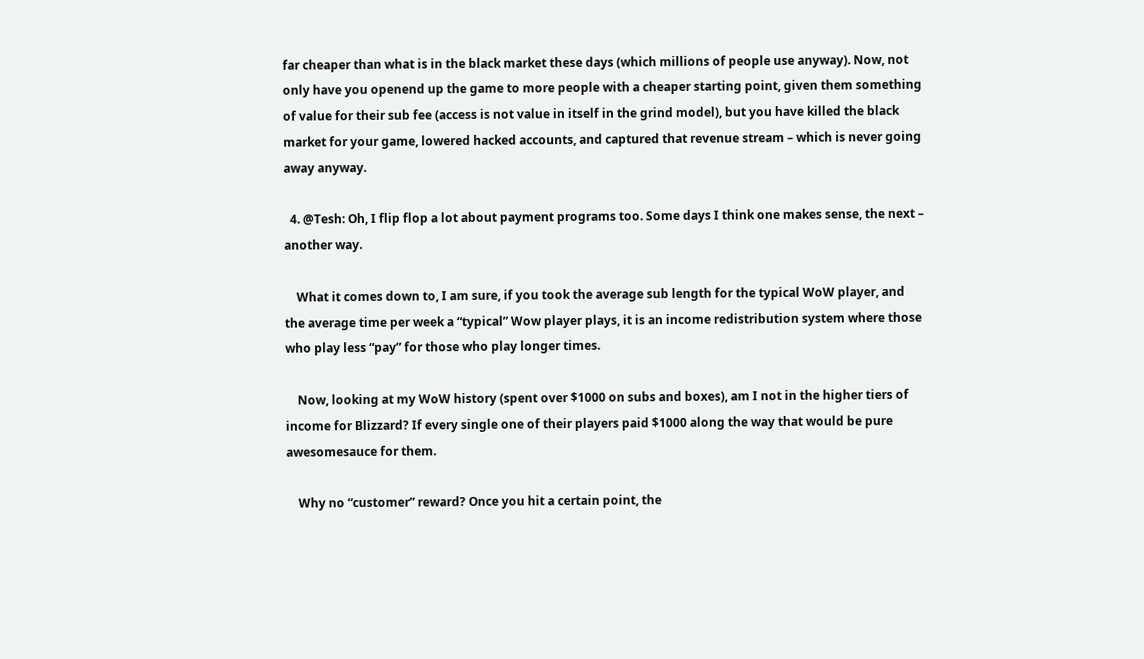far cheaper than what is in the black market these days (which millions of people use anyway). Now, not only have you openend up the game to more people with a cheaper starting point, given them something of value for their sub fee (access is not value in itself in the grind model), but you have killed the black market for your game, lowered hacked accounts, and captured that revenue stream – which is never going away anyway.

  4. @Tesh: Oh, I flip flop a lot about payment programs too. Some days I think one makes sense, the next – another way.

    What it comes down to, I am sure, if you took the average sub length for the typical WoW player, and the average time per week a “typical” Wow player plays, it is an income redistribution system where those who play less “pay” for those who play longer times.

    Now, looking at my WoW history (spent over $1000 on subs and boxes), am I not in the higher tiers of income for Blizzard? If every single one of their players paid $1000 along the way that would be pure awesomesauce for them.

    Why no “customer” reward? Once you hit a certain point, the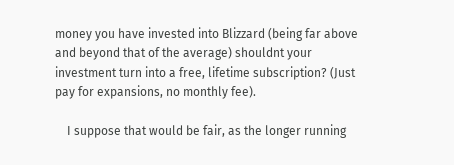money you have invested into Blizzard (being far above and beyond that of the average) shouldnt your investment turn into a free, lifetime subscription? (Just pay for expansions, no monthly fee).

    I suppose that would be fair, as the longer running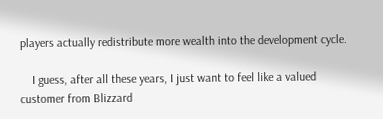players actually redistribute more wealth into the development cycle.

    I guess, after all these years, I just want to feel like a valued customer from Blizzard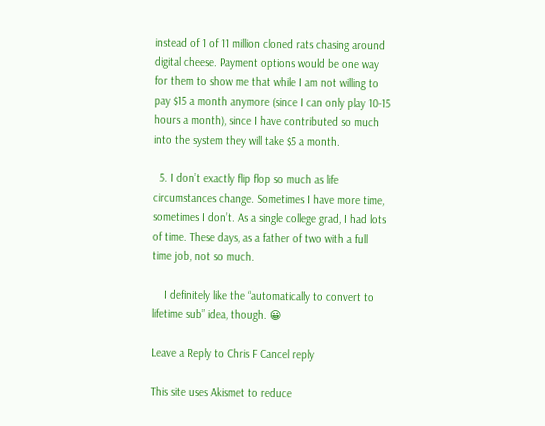instead of 1 of 11 million cloned rats chasing around digital cheese. Payment options would be one way for them to show me that while I am not willing to pay $15 a month anymore (since I can only play 10-15 hours a month), since I have contributed so much into the system they will take $5 a month.

  5. I don’t exactly flip flop so much as life circumstances change. Sometimes I have more time, sometimes I don’t. As a single college grad, I had lots of time. These days, as a father of two with a full time job, not so much.

    I definitely like the “automatically to convert to lifetime sub” idea, though. 😀

Leave a Reply to Chris F Cancel reply

This site uses Akismet to reduce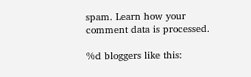spam. Learn how your comment data is processed.

%d bloggers like this: